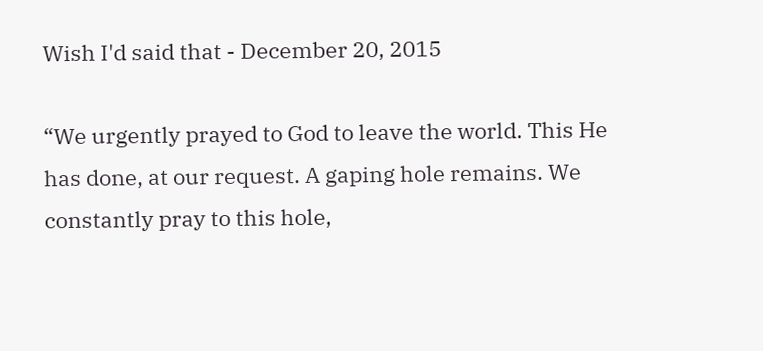Wish I'd said that - December 20, 2015

“We urgently prayed to God to leave the world. This He has done, at our request. A gaping hole remains. We constantly pray to this hole,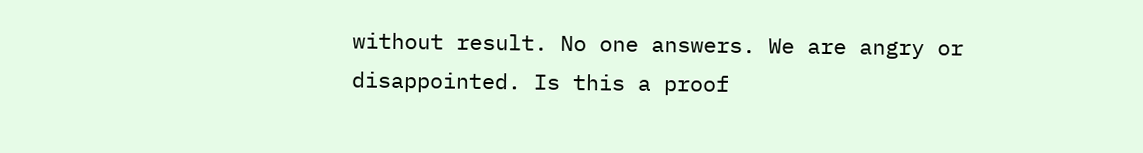without result. No one answers. We are angry or disappointed. Is this a proof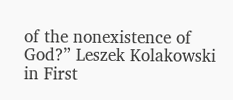of the nonexistence of God?” Leszek Kolakowski in First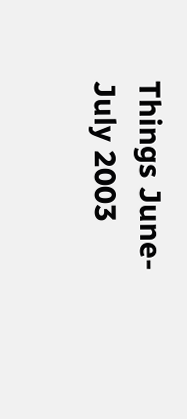Things June-July 2003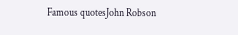Famous quotesJohn Robson